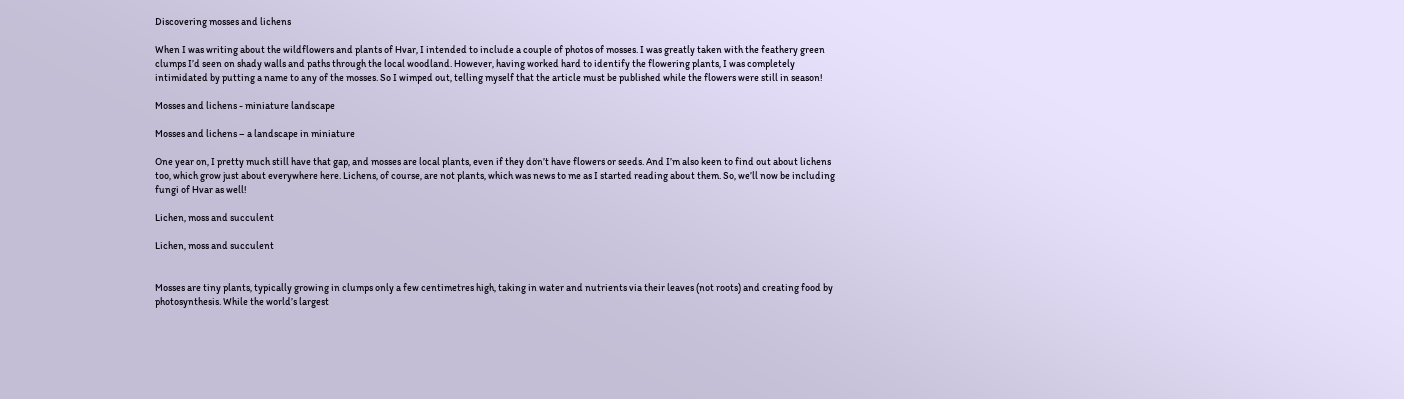Discovering mosses and lichens

When I was writing about the wildflowers and plants of Hvar, I intended to include a couple of photos of mosses. I was greatly taken with the feathery green clumps I’d seen on shady walls and paths through the local woodland. However, having worked hard to identify the flowering plants, I was completely intimidated by putting a name to any of the mosses. So I wimped out, telling myself that the article must be published while the flowers were still in season!

Mosses and lichens - miniature landscape

Mosses and lichens – a landscape in miniature

One year on, I pretty much still have that gap, and mosses are local plants, even if they don’t have flowers or seeds. And I’m also keen to find out about lichens too, which grow just about everywhere here. Lichens, of course, are not plants, which was news to me as I started reading about them. So, we’ll now be including fungi of Hvar as well!

Lichen, moss and succulent

Lichen, moss and succulent


Mosses are tiny plants, typically growing in clumps only a few centimetres high, taking in water and nutrients via their leaves (not roots) and creating food by photosynthesis. While the world’s largest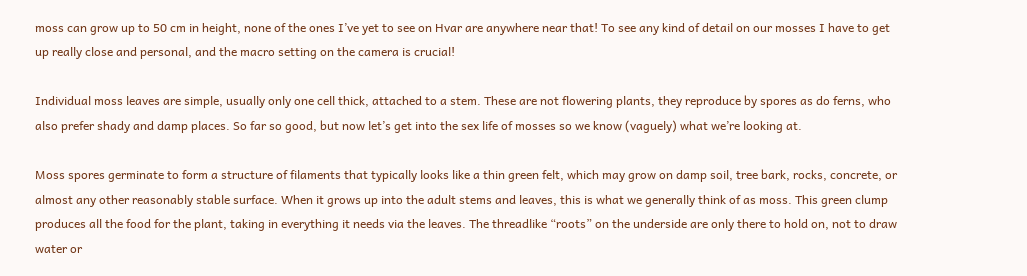moss can grow up to 50 cm in height, none of the ones I’ve yet to see on Hvar are anywhere near that! To see any kind of detail on our mosses I have to get up really close and personal, and the macro setting on the camera is crucial!

Individual moss leaves are simple, usually only one cell thick, attached to a stem. These are not flowering plants, they reproduce by spores as do ferns, who also prefer shady and damp places. So far so good, but now let’s get into the sex life of mosses so we know (vaguely) what we’re looking at.

Moss spores germinate to form a structure of filaments that typically looks like a thin green felt, which may grow on damp soil, tree bark, rocks, concrete, or almost any other reasonably stable surface. When it grows up into the adult stems and leaves, this is what we generally think of as moss. This green clump produces all the food for the plant, taking in everything it needs via the leaves. The threadlike “roots” on the underside are only there to hold on, not to draw water or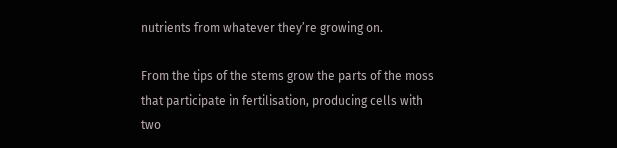nutrients from whatever they’re growing on.

From the tips of the stems grow the parts of the moss that participate in fertilisation, producing cells with two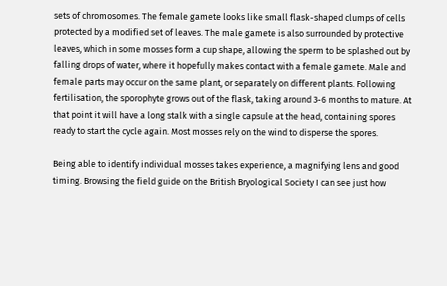sets of chromosomes. The female gamete looks like small flask-shaped clumps of cells protected by a modified set of leaves. The male gamete is also surrounded by protective leaves, which in some mosses form a cup shape, allowing the sperm to be splashed out by falling drops of water, where it hopefully makes contact with a female gamete. Male and female parts may occur on the same plant, or separately on different plants. Following fertilisation, the sporophyte grows out of the flask, taking around 3-6 months to mature. At that point it will have a long stalk with a single capsule at the head, containing spores ready to start the cycle again. Most mosses rely on the wind to disperse the spores.

Being able to identify individual mosses takes experience, a magnifying lens and good timing. Browsing the field guide on the British Bryological Society I can see just how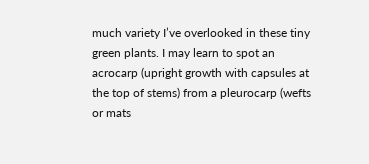much variety I’ve overlooked in these tiny green plants. I may learn to spot an acrocarp (upright growth with capsules at the top of stems) from a pleurocarp (wefts or mats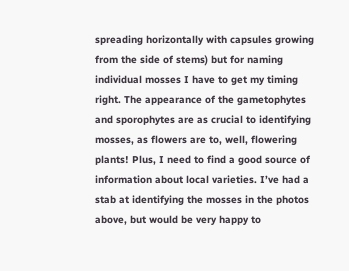spreading horizontally with capsules growing from the side of stems) but for naming individual mosses I have to get my timing right. The appearance of the gametophytes and sporophytes are as crucial to identifying mosses, as flowers are to, well, flowering plants! Plus, I need to find a good source of information about local varieties. I’ve had a stab at identifying the mosses in the photos above, but would be very happy to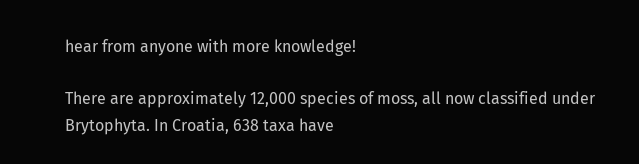hear from anyone with more knowledge!

There are approximately 12,000 species of moss, all now classified under Brytophyta. In Croatia, 638 taxa have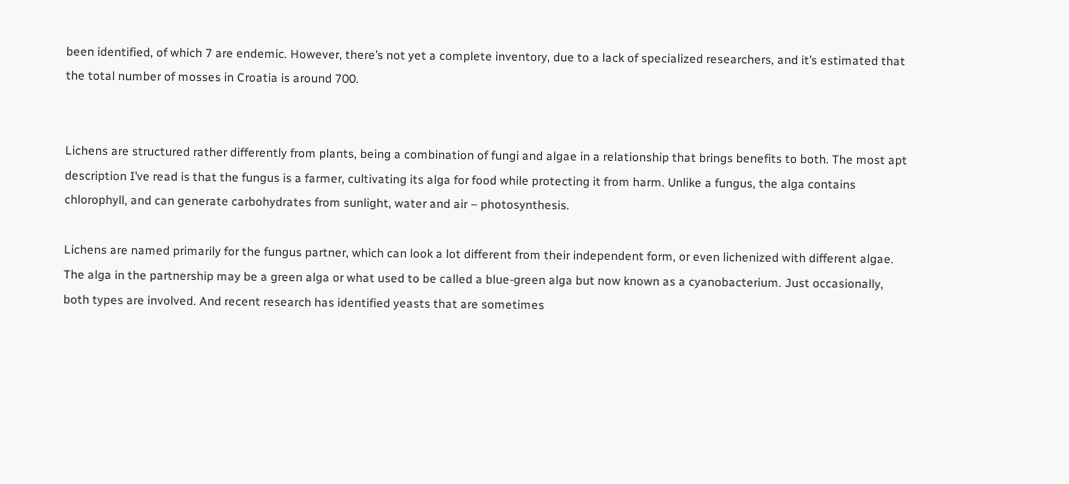been identified, of which 7 are endemic. However, there’s not yet a complete inventory, due to a lack of specialized researchers, and it’s estimated that the total number of mosses in Croatia is around 700.


Lichens are structured rather differently from plants, being a combination of fungi and algae in a relationship that brings benefits to both. The most apt description I’ve read is that the fungus is a farmer, cultivating its alga for food while protecting it from harm. Unlike a fungus, the alga contains chlorophyll, and can generate carbohydrates from sunlight, water and air – photosynthesis.

Lichens are named primarily for the fungus partner, which can look a lot different from their independent form, or even lichenized with different algae. The alga in the partnership may be a green alga or what used to be called a blue-green alga but now known as a cyanobacterium. Just occasionally, both types are involved. And recent research has identified yeasts that are sometimes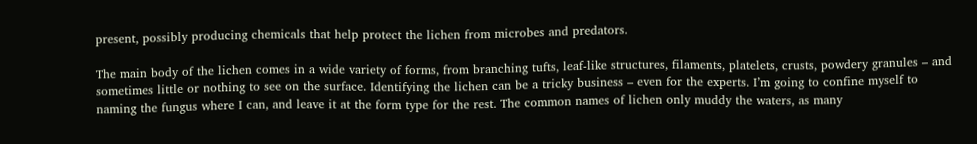present, possibly producing chemicals that help protect the lichen from microbes and predators.

The main body of the lichen comes in a wide variety of forms, from branching tufts, leaf-like structures, filaments, platelets, crusts, powdery granules – and sometimes little or nothing to see on the surface. Identifying the lichen can be a tricky business – even for the experts. I’m going to confine myself to naming the fungus where I can, and leave it at the form type for the rest. The common names of lichen only muddy the waters, as many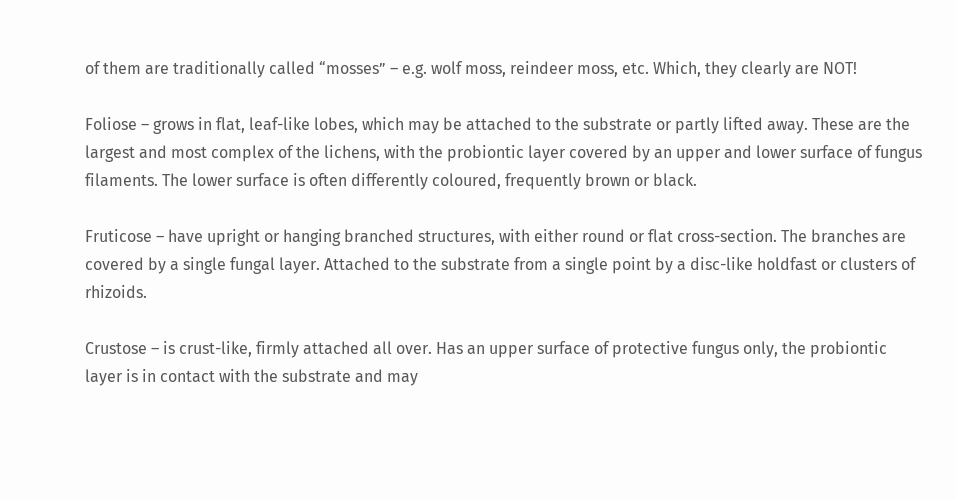of them are traditionally called “mosses” – e.g. wolf moss, reindeer moss, etc. Which, they clearly are NOT!

Foliose – grows in flat, leaf-like lobes, which may be attached to the substrate or partly lifted away. These are the largest and most complex of the lichens, with the probiontic layer covered by an upper and lower surface of fungus filaments. The lower surface is often differently coloured, frequently brown or black.

Fruticose – have upright or hanging branched structures, with either round or flat cross-section. The branches are covered by a single fungal layer. Attached to the substrate from a single point by a disc-like holdfast or clusters of rhizoids.

Crustose – is crust-like, firmly attached all over. Has an upper surface of protective fungus only, the probiontic layer is in contact with the substrate and may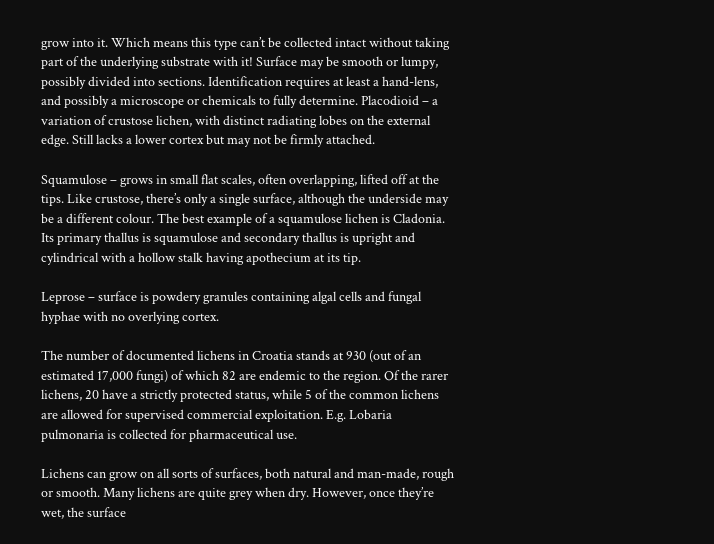grow into it. Which means this type can’t be collected intact without taking part of the underlying substrate with it! Surface may be smooth or lumpy, possibly divided into sections. Identification requires at least a hand-lens, and possibly a microscope or chemicals to fully determine. Placodioid – a variation of crustose lichen, with distinct radiating lobes on the external edge. Still lacks a lower cortex but may not be firmly attached.

Squamulose – grows in small flat scales, often overlapping, lifted off at the tips. Like crustose, there’s only a single surface, although the underside may be a different colour. The best example of a squamulose lichen is Cladonia. Its primary thallus is squamulose and secondary thallus is upright and cylindrical with a hollow stalk having apothecium at its tip.

Leprose – surface is powdery granules containing algal cells and fungal hyphae with no overlying cortex.

The number of documented lichens in Croatia stands at 930 (out of an estimated 17,000 fungi) of which 82 are endemic to the region. Of the rarer lichens, 20 have a strictly protected status, while 5 of the common lichens are allowed for supervised commercial exploitation. E.g. Lobaria pulmonaria is collected for pharmaceutical use.

Lichens can grow on all sorts of surfaces, both natural and man-made, rough or smooth. Many lichens are quite grey when dry. However, once they’re wet, the surface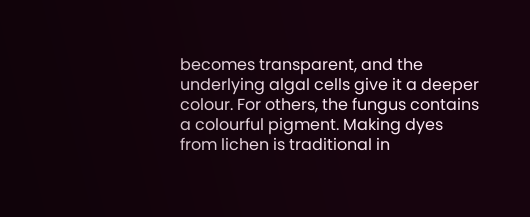becomes transparent, and the underlying algal cells give it a deeper colour. For others, the fungus contains a colourful pigment. Making dyes from lichen is traditional in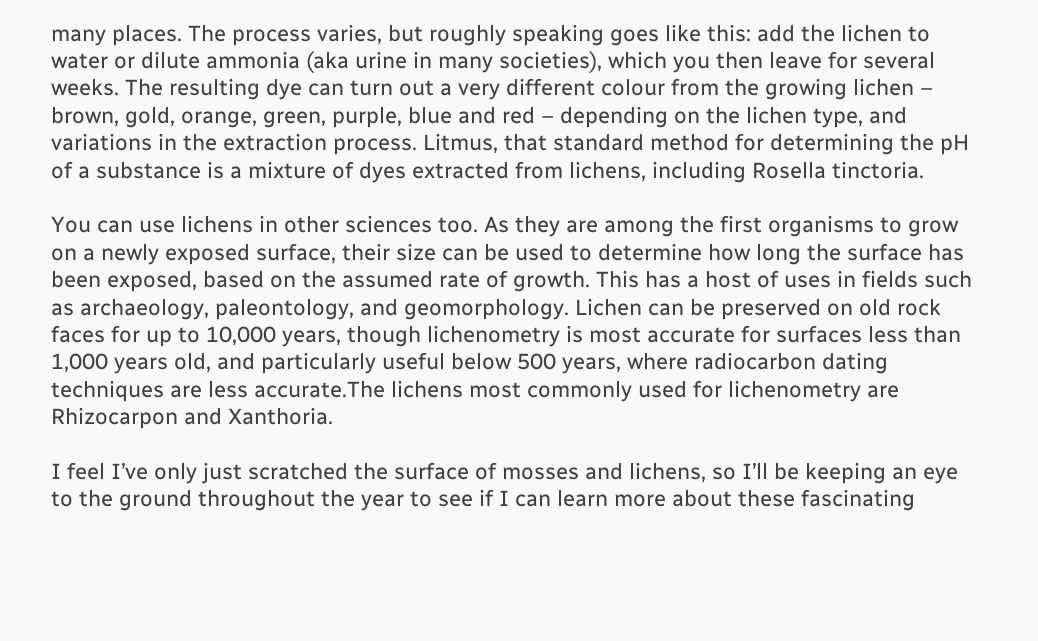many places. The process varies, but roughly speaking goes like this: add the lichen to water or dilute ammonia (aka urine in many societies), which you then leave for several weeks. The resulting dye can turn out a very different colour from the growing lichen – brown, gold, orange, green, purple, blue and red – depending on the lichen type, and variations in the extraction process. Litmus, that standard method for determining the pH of a substance is a mixture of dyes extracted from lichens, including Rosella tinctoria.

You can use lichens in other sciences too. As they are among the first organisms to grow on a newly exposed surface, their size can be used to determine how long the surface has been exposed, based on the assumed rate of growth. This has a host of uses in fields such as archaeology, paleontology, and geomorphology. Lichen can be preserved on old rock faces for up to 10,000 years, though lichenometry is most accurate for surfaces less than 1,000 years old, and particularly useful below 500 years, where radiocarbon dating techniques are less accurate.The lichens most commonly used for lichenometry are Rhizocarpon and Xanthoria.

I feel I’ve only just scratched the surface of mosses and lichens, so I’ll be keeping an eye to the ground throughout the year to see if I can learn more about these fascinating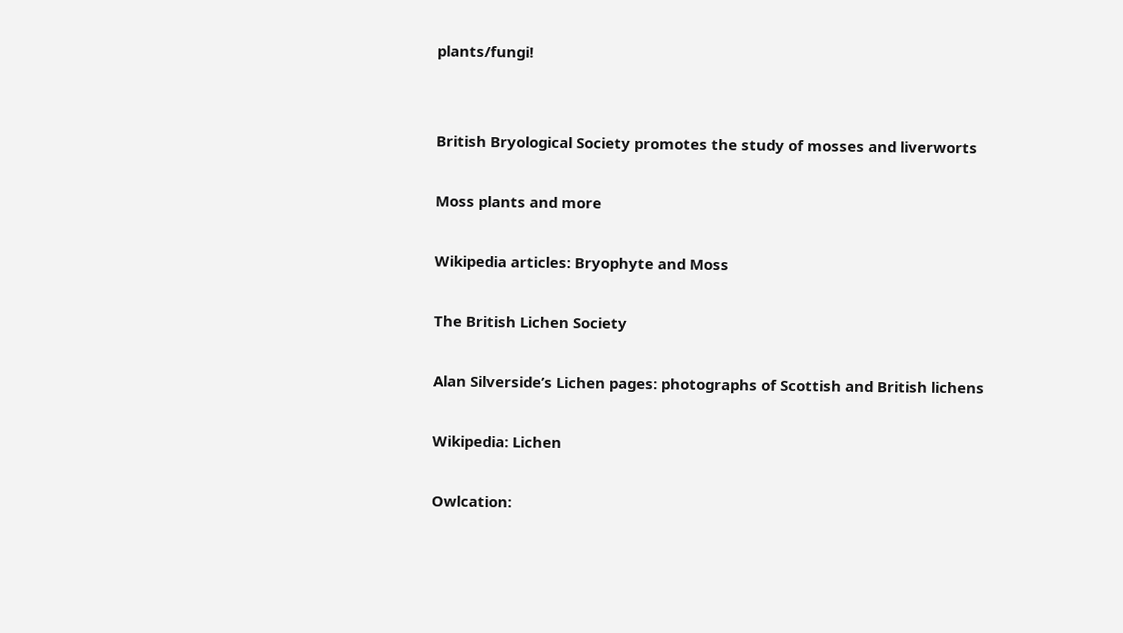plants/fungi!


British Bryological Society promotes the study of mosses and liverworts

Moss plants and more

Wikipedia articles: Bryophyte and Moss

The British Lichen Society

Alan Silverside’s Lichen pages: photographs of Scottish and British lichens

Wikipedia: Lichen

Owlcation: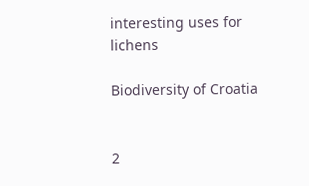interesting uses for lichens

Biodiversity of Croatia


2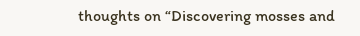thoughts on “Discovering mosses and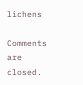lichens

Comments are closed.